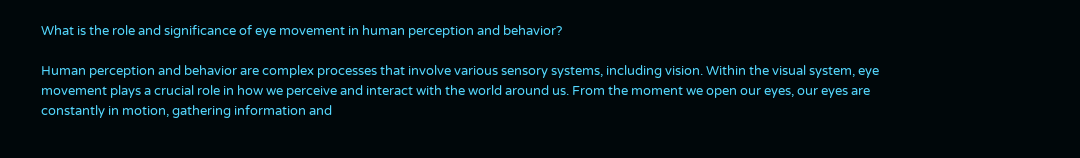What is the role and significance of eye movement in human perception and behavior?

Human perception and behavior are complex processes that involve various sensory systems, including vision. Within the visual system, eye movement plays a crucial role in how we perceive and interact with the world around us. From the moment we open our eyes, our eyes are constantly in motion, gathering information and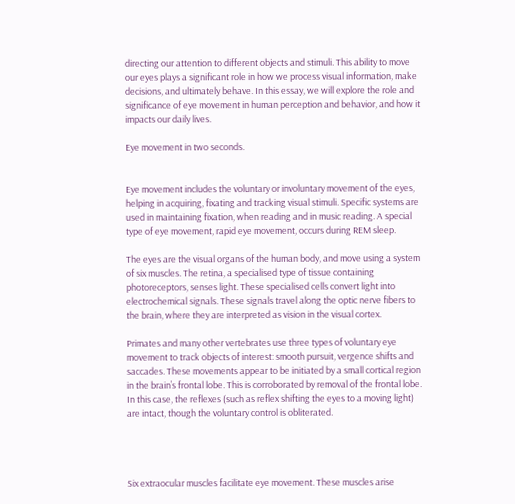directing our attention to different objects and stimuli. This ability to move our eyes plays a significant role in how we process visual information, make decisions, and ultimately behave. In this essay, we will explore the role and significance of eye movement in human perception and behavior, and how it impacts our daily lives.

Eye movement in two seconds.


Eye movement includes the voluntary or involuntary movement of the eyes, helping in acquiring, fixating and tracking visual stimuli. Specific systems are used in maintaining fixation, when reading and in music reading. A special type of eye movement, rapid eye movement, occurs during REM sleep.

The eyes are the visual organs of the human body, and move using a system of six muscles. The retina, a specialised type of tissue containing photoreceptors, senses light. These specialised cells convert light into electrochemical signals. These signals travel along the optic nerve fibers to the brain, where they are interpreted as vision in the visual cortex.

Primates and many other vertebrates use three types of voluntary eye movement to track objects of interest: smooth pursuit, vergence shifts and saccades. These movements appear to be initiated by a small cortical region in the brain’s frontal lobe. This is corroborated by removal of the frontal lobe. In this case, the reflexes (such as reflex shifting the eyes to a moving light) are intact, though the voluntary control is obliterated.




Six extraocular muscles facilitate eye movement. These muscles arise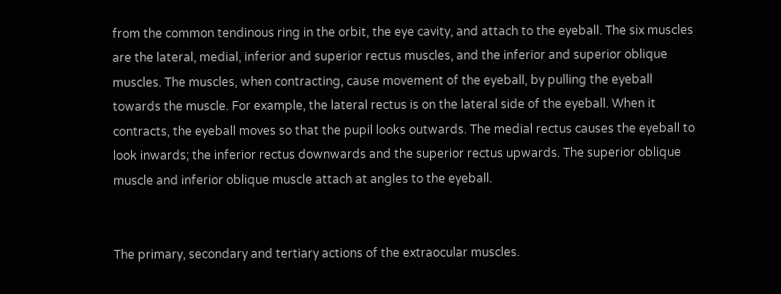from the common tendinous ring in the orbit, the eye cavity, and attach to the eyeball. The six muscles are the lateral, medial, inferior and superior rectus muscles, and the inferior and superior oblique muscles. The muscles, when contracting, cause movement of the eyeball, by pulling the eyeball towards the muscle. For example, the lateral rectus is on the lateral side of the eyeball. When it contracts, the eyeball moves so that the pupil looks outwards. The medial rectus causes the eyeball to look inwards; the inferior rectus downwards and the superior rectus upwards. The superior oblique muscle and inferior oblique muscle attach at angles to the eyeball.


The primary, secondary and tertiary actions of the extraocular muscles.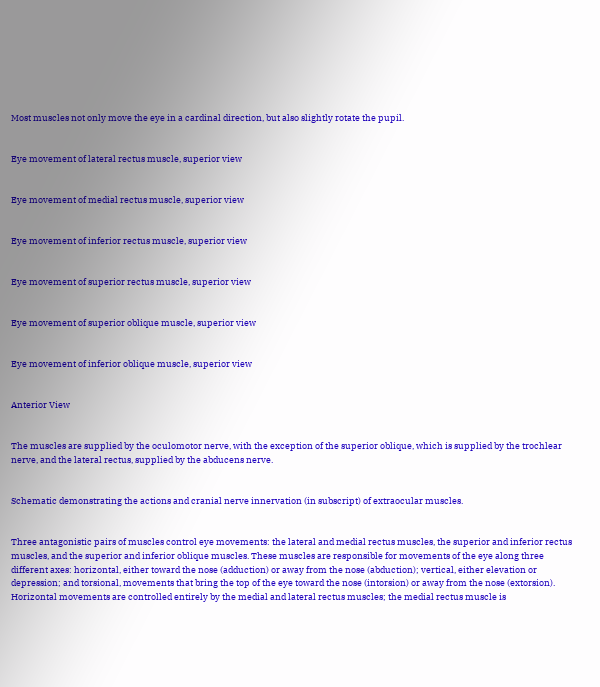Most muscles not only move the eye in a cardinal direction, but also slightly rotate the pupil.


Eye movement of lateral rectus muscle, superior view


Eye movement of medial rectus muscle, superior view


Eye movement of inferior rectus muscle, superior view


Eye movement of superior rectus muscle, superior view


Eye movement of superior oblique muscle, superior view


Eye movement of inferior oblique muscle, superior view


Anterior View


The muscles are supplied by the oculomotor nerve, with the exception of the superior oblique, which is supplied by the trochlear nerve, and the lateral rectus, supplied by the abducens nerve.


Schematic demonstrating the actions and cranial nerve innervation (in subscript) of extraocular muscles.


Three antagonistic pairs of muscles control eye movements: the lateral and medial rectus muscles, the superior and inferior rectus muscles, and the superior and inferior oblique muscles. These muscles are responsible for movements of the eye along three different axes: horizontal, either toward the nose (adduction) or away from the nose (abduction); vertical, either elevation or depression; and torsional, movements that bring the top of the eye toward the nose (intorsion) or away from the nose (extorsion). Horizontal movements are controlled entirely by the medial and lateral rectus muscles; the medial rectus muscle is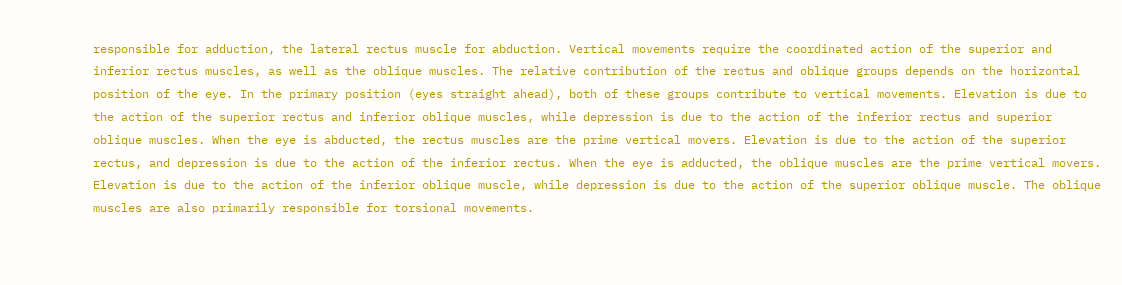responsible for adduction, the lateral rectus muscle for abduction. Vertical movements require the coordinated action of the superior and inferior rectus muscles, as well as the oblique muscles. The relative contribution of the rectus and oblique groups depends on the horizontal position of the eye. In the primary position (eyes straight ahead), both of these groups contribute to vertical movements. Elevation is due to the action of the superior rectus and inferior oblique muscles, while depression is due to the action of the inferior rectus and superior oblique muscles. When the eye is abducted, the rectus muscles are the prime vertical movers. Elevation is due to the action of the superior rectus, and depression is due to the action of the inferior rectus. When the eye is adducted, the oblique muscles are the prime vertical movers. Elevation is due to the action of the inferior oblique muscle, while depression is due to the action of the superior oblique muscle. The oblique muscles are also primarily responsible for torsional movements.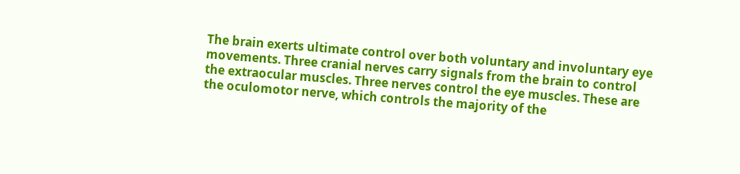The brain exerts ultimate control over both voluntary and involuntary eye movements. Three cranial nerves carry signals from the brain to control the extraocular muscles. Three nerves control the eye muscles. These are the oculomotor nerve, which controls the majority of the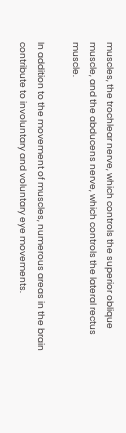muscles, the trochlear nerve, which controls the superior oblique muscle, and the abducens nerve, which controls the lateral rectus muscle.

In addition to the movement of muscles, numerous areas in the brain contribute to involuntary and voluntary eye movements.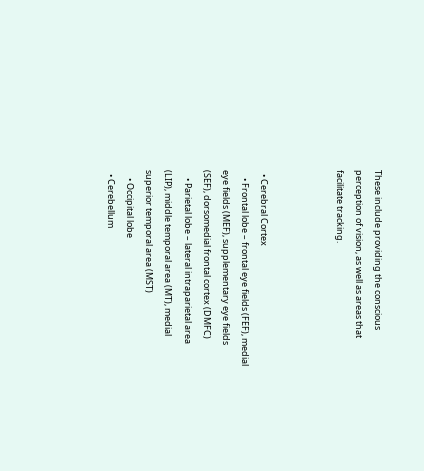These include providing the conscious perception of vision, as well as areas that facilitate tracking.



  • Cerebral Cortex
    • Frontal lobe – frontal eye fields (FEF), medial eye fields (MEF), supplementary eye fields (SEF), dorsomedial frontal cortex (DMFC)
    • Parietal lobe – lateral intraparietal area (LIP), middle temporal area (MT), medial superior temporal area (MST)
    • Occipital lobe
  • Cerebellum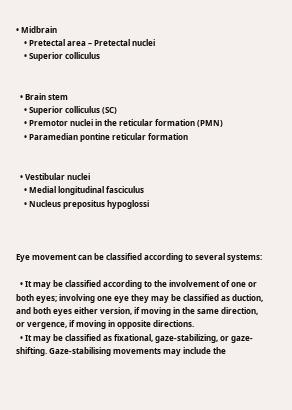• Midbrain
    • Pretectal area – Pretectal nuclei
    • Superior colliculus


  • Brain stem
    • Superior colliculus (SC)
    • Premotor nuclei in the reticular formation (PMN)
    • Paramedian pontine reticular formation


  • Vestibular nuclei
    • Medial longitudinal fasciculus
    • Nucleus prepositus hypoglossi



Eye movement can be classified according to several systems:

  • It may be classified according to the involvement of one or both eyes; involving one eye they may be classified as duction, and both eyes either version, if moving in the same direction, or vergence, if moving in opposite directions.
  • It may be classified as fixational, gaze-stabilizing, or gaze-shifting. Gaze-stabilising movements may include the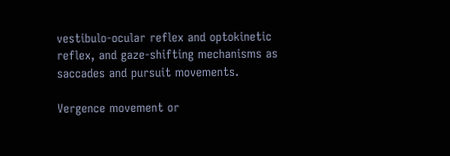vestibulo-ocular reflex and optokinetic reflex, and gaze-shifting mechanisms as saccades and pursuit movements.

Vergence movement or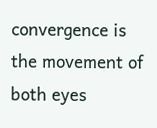convergence is the movement of both eyes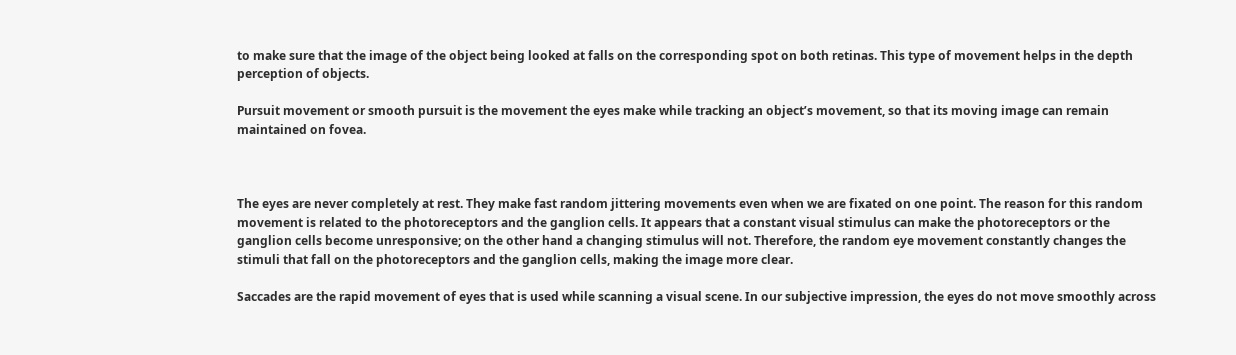to make sure that the image of the object being looked at falls on the corresponding spot on both retinas. This type of movement helps in the depth perception of objects.

Pursuit movement or smooth pursuit is the movement the eyes make while tracking an object’s movement, so that its moving image can remain maintained on fovea.



The eyes are never completely at rest. They make fast random jittering movements even when we are fixated on one point. The reason for this random movement is related to the photoreceptors and the ganglion cells. It appears that a constant visual stimulus can make the photoreceptors or the ganglion cells become unresponsive; on the other hand a changing stimulus will not. Therefore, the random eye movement constantly changes the stimuli that fall on the photoreceptors and the ganglion cells, making the image more clear.

Saccades are the rapid movement of eyes that is used while scanning a visual scene. In our subjective impression, the eyes do not move smoothly across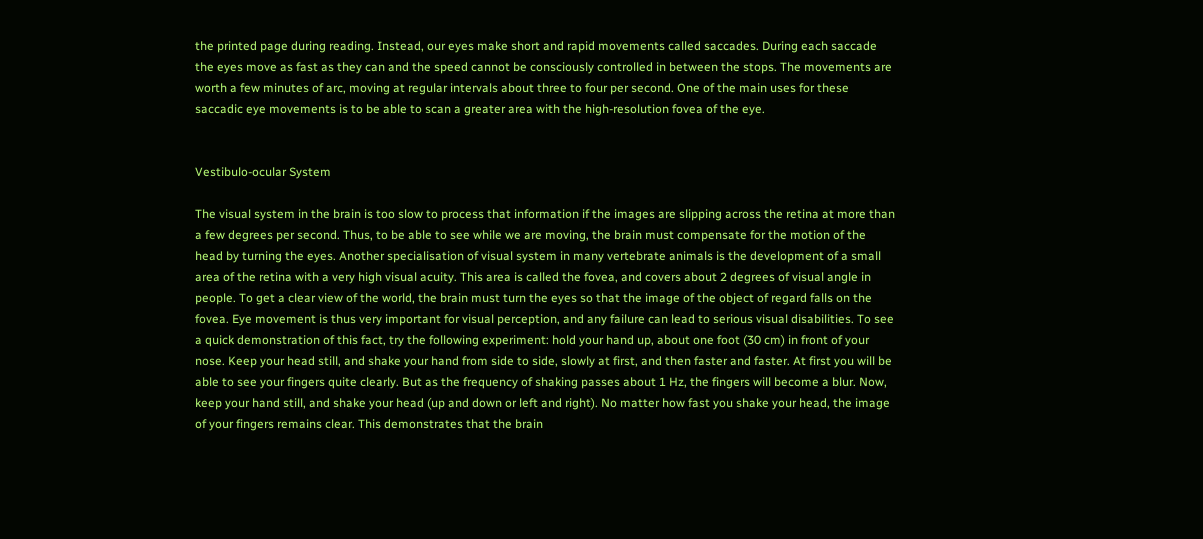the printed page during reading. Instead, our eyes make short and rapid movements called saccades. During each saccade the eyes move as fast as they can and the speed cannot be consciously controlled in between the stops. The movements are worth a few minutes of arc, moving at regular intervals about three to four per second. One of the main uses for these saccadic eye movements is to be able to scan a greater area with the high-resolution fovea of the eye.


Vestibulo-ocular System

The visual system in the brain is too slow to process that information if the images are slipping across the retina at more than a few degrees per second. Thus, to be able to see while we are moving, the brain must compensate for the motion of the head by turning the eyes. Another specialisation of visual system in many vertebrate animals is the development of a small area of the retina with a very high visual acuity. This area is called the fovea, and covers about 2 degrees of visual angle in people. To get a clear view of the world, the brain must turn the eyes so that the image of the object of regard falls on the fovea. Eye movement is thus very important for visual perception, and any failure can lead to serious visual disabilities. To see a quick demonstration of this fact, try the following experiment: hold your hand up, about one foot (30 cm) in front of your nose. Keep your head still, and shake your hand from side to side, slowly at first, and then faster and faster. At first you will be able to see your fingers quite clearly. But as the frequency of shaking passes about 1 Hz, the fingers will become a blur. Now, keep your hand still, and shake your head (up and down or left and right). No matter how fast you shake your head, the image of your fingers remains clear. This demonstrates that the brain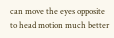can move the eyes opposite to head motion much better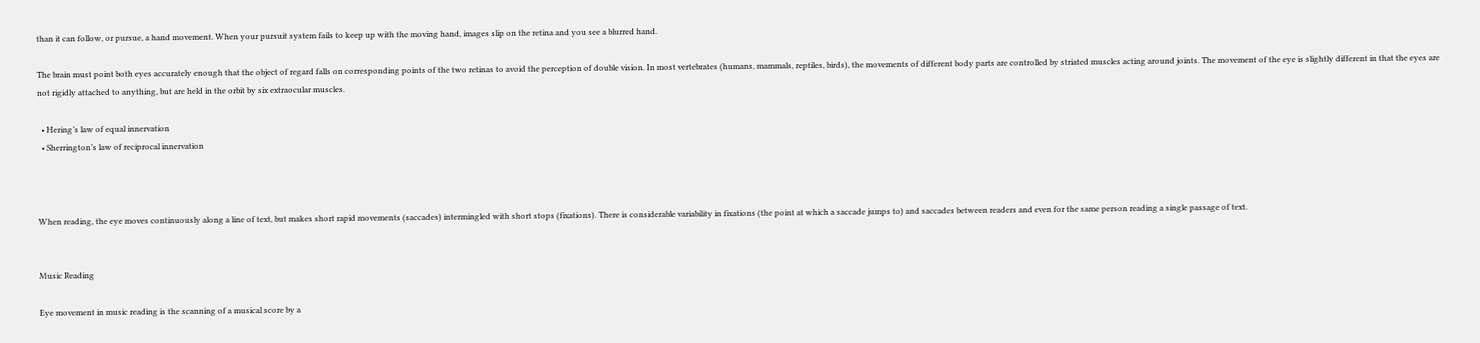than it can follow, or pursue, a hand movement. When your pursuit system fails to keep up with the moving hand, images slip on the retina and you see a blurred hand.

The brain must point both eyes accurately enough that the object of regard falls on corresponding points of the two retinas to avoid the perception of double vision. In most vertebrates (humans, mammals, reptiles, birds), the movements of different body parts are controlled by striated muscles acting around joints. The movement of the eye is slightly different in that the eyes are not rigidly attached to anything, but are held in the orbit by six extraocular muscles.

  • Hering’s law of equal innervation
  • Sherrington’s law of reciprocal innervation



When reading, the eye moves continuously along a line of text, but makes short rapid movements (saccades) intermingled with short stops (fixations). There is considerable variability in fixations (the point at which a saccade jumps to) and saccades between readers and even for the same person reading a single passage of text.


Music Reading

Eye movement in music reading is the scanning of a musical score by a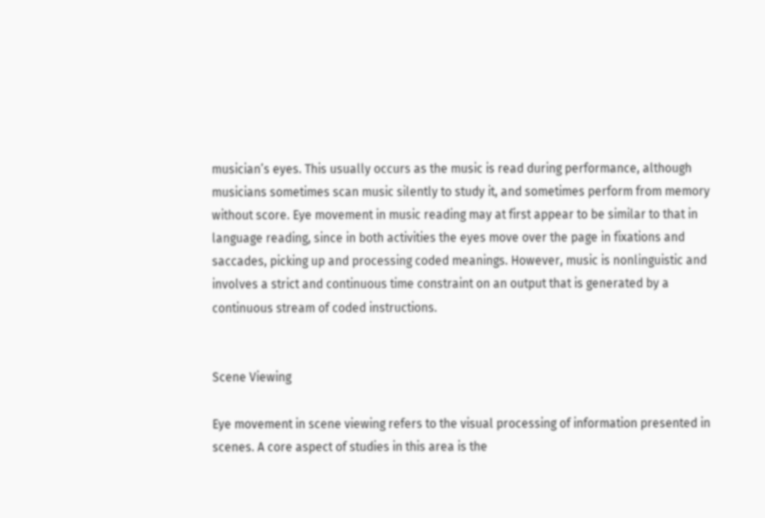musician’s eyes. This usually occurs as the music is read during performance, although musicians sometimes scan music silently to study it, and sometimes perform from memory without score. Eye movement in music reading may at first appear to be similar to that in language reading, since in both activities the eyes move over the page in fixations and saccades, picking up and processing coded meanings. However, music is nonlinguistic and involves a strict and continuous time constraint on an output that is generated by a continuous stream of coded instructions.


Scene Viewing

Eye movement in scene viewing refers to the visual processing of information presented in scenes. A core aspect of studies in this area is the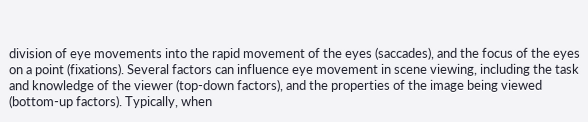division of eye movements into the rapid movement of the eyes (saccades), and the focus of the eyes on a point (fixations). Several factors can influence eye movement in scene viewing, including the task and knowledge of the viewer (top-down factors), and the properties of the image being viewed (bottom-up factors). Typically, when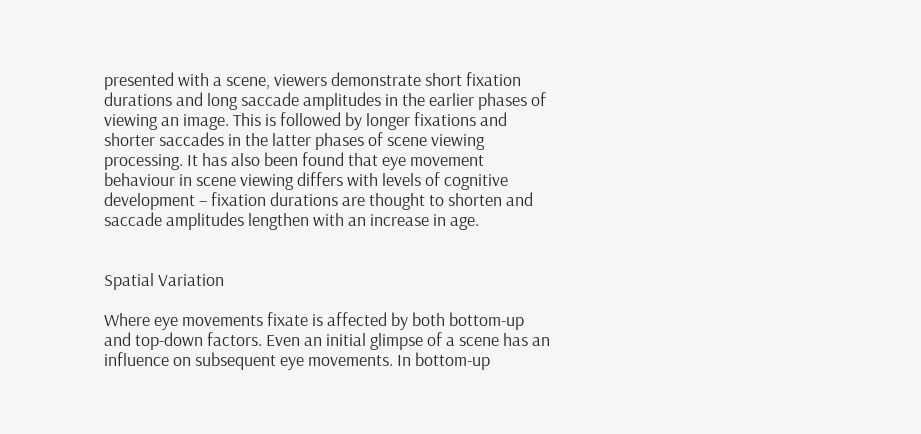presented with a scene, viewers demonstrate short fixation durations and long saccade amplitudes in the earlier phases of viewing an image. This is followed by longer fixations and shorter saccades in the latter phases of scene viewing processing. It has also been found that eye movement behaviour in scene viewing differs with levels of cognitive development – fixation durations are thought to shorten and saccade amplitudes lengthen with an increase in age.


Spatial Variation

Where eye movements fixate is affected by both bottom-up and top-down factors. Even an initial glimpse of a scene has an influence on subsequent eye movements. In bottom-up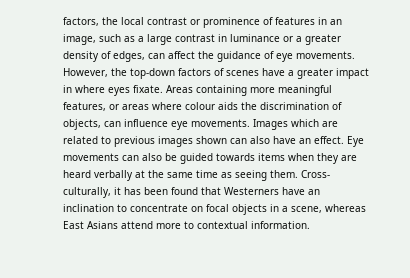factors, the local contrast or prominence of features in an image, such as a large contrast in luminance or a greater density of edges, can affect the guidance of eye movements. However, the top-down factors of scenes have a greater impact in where eyes fixate. Areas containing more meaningful features, or areas where colour aids the discrimination of objects, can influence eye movements. Images which are related to previous images shown can also have an effect. Eye movements can also be guided towards items when they are heard verbally at the same time as seeing them. Cross-culturally, it has been found that Westerners have an inclination to concentrate on focal objects in a scene, whereas East Asians attend more to contextual information.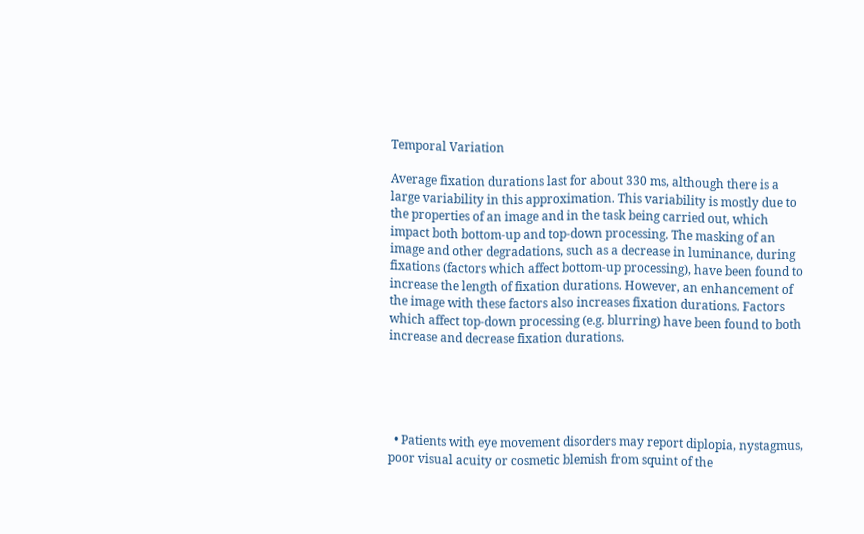Temporal Variation

Average fixation durations last for about 330 ms, although there is a large variability in this approximation. This variability is mostly due to the properties of an image and in the task being carried out, which impact both bottom-up and top-down processing. The masking of an image and other degradations, such as a decrease in luminance, during fixations (factors which affect bottom-up processing), have been found to increase the length of fixation durations. However, an enhancement of the image with these factors also increases fixation durations. Factors which affect top-down processing (e.g. blurring) have been found to both increase and decrease fixation durations.





  • Patients with eye movement disorders may report diplopia, nystagmus, poor visual acuity or cosmetic blemish from squint of the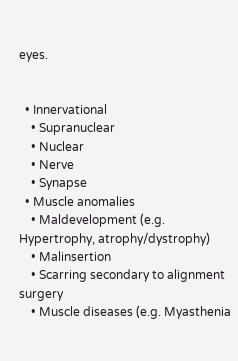eyes.


  • Innervational
    • Supranuclear
    • Nuclear
    • Nerve
    • Synapse
  • Muscle anomalies
    • Maldevelopment (e.g. Hypertrophy, atrophy/dystrophy)
    • Malinsertion
    • Scarring secondary to alignment surgery
    • Muscle diseases (e.g. Myasthenia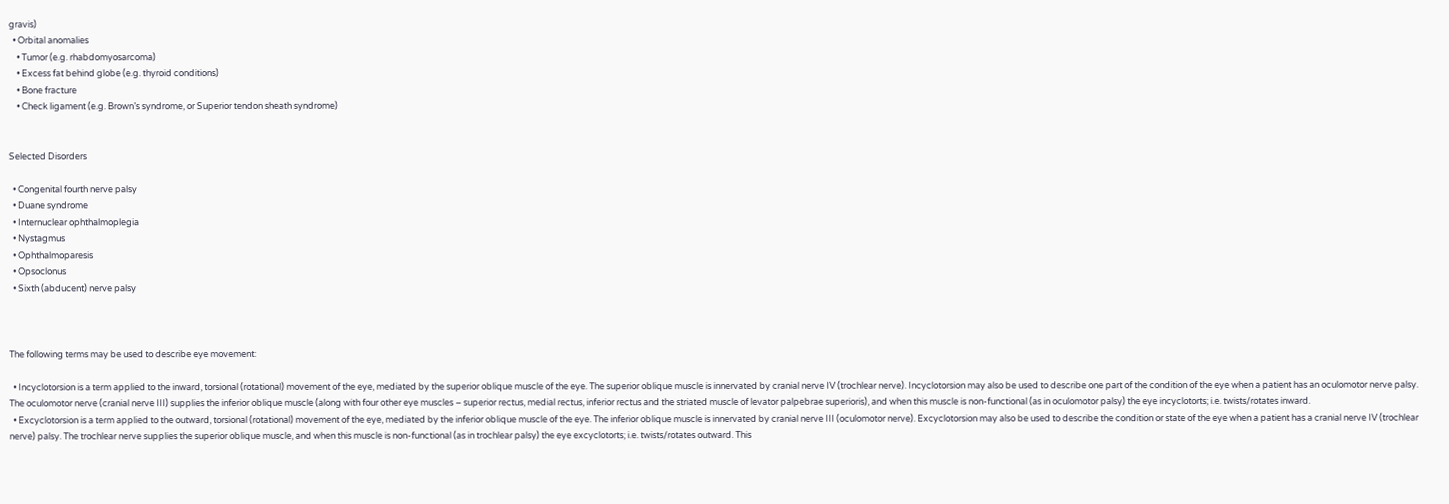gravis)
  • Orbital anomalies
    • Tumor (e.g. rhabdomyosarcoma)
    • Excess fat behind globe (e.g. thyroid conditions)
    • Bone fracture
    • Check ligament (e.g. Brown’s syndrome, or Superior tendon sheath syndrome)


Selected Disorders

  • Congenital fourth nerve palsy
  • Duane syndrome
  • Internuclear ophthalmoplegia
  • Nystagmus
  • Ophthalmoparesis
  • Opsoclonus
  • Sixth (abducent) nerve palsy



The following terms may be used to describe eye movement:

  • Incyclotorsion is a term applied to the inward, torsional (rotational) movement of the eye, mediated by the superior oblique muscle of the eye. The superior oblique muscle is innervated by cranial nerve IV (trochlear nerve). Incyclotorsion may also be used to describe one part of the condition of the eye when a patient has an oculomotor nerve palsy. The oculomotor nerve (cranial nerve III) supplies the inferior oblique muscle (along with four other eye muscles – superior rectus, medial rectus, inferior rectus and the striated muscle of levator palpebrae superioris), and when this muscle is non-functional (as in oculomotor palsy) the eye incyclotorts; i.e. twists/rotates inward.
  • Excyclotorsion is a term applied to the outward, torsional (rotational) movement of the eye, mediated by the inferior oblique muscle of the eye. The inferior oblique muscle is innervated by cranial nerve III (oculomotor nerve). Excyclotorsion may also be used to describe the condition or state of the eye when a patient has a cranial nerve IV (trochlear nerve) palsy. The trochlear nerve supplies the superior oblique muscle, and when this muscle is non-functional (as in trochlear palsy) the eye excyclotorts; i.e. twists/rotates outward. This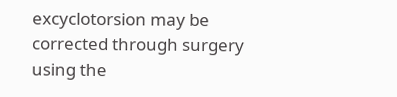excyclotorsion may be corrected through surgery using the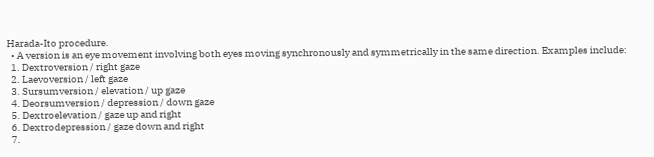Harada-Ito procedure.
  • A version is an eye movement involving both eyes moving synchronously and symmetrically in the same direction. Examples include:
  1. Dextroversion / right gaze
  2. Laevoversion / left gaze
  3. Sursumversion / elevation / up gaze
  4. Deorsumversion / depression / down gaze
  5. Dextroelevation / gaze up and right
  6. Dextrodepression / gaze down and right
  7.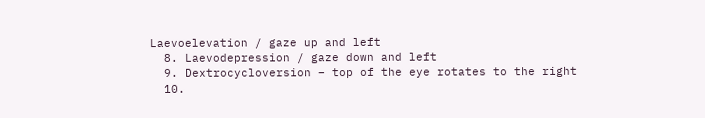Laevoelevation / gaze up and left
  8. Laevodepression / gaze down and left
  9. Dextrocycloversion – top of the eye rotates to the right
  10.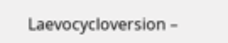Laevocycloversion –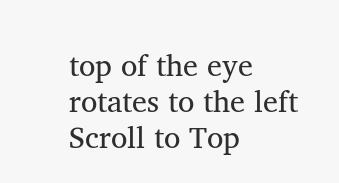top of the eye rotates to the left
Scroll to Top